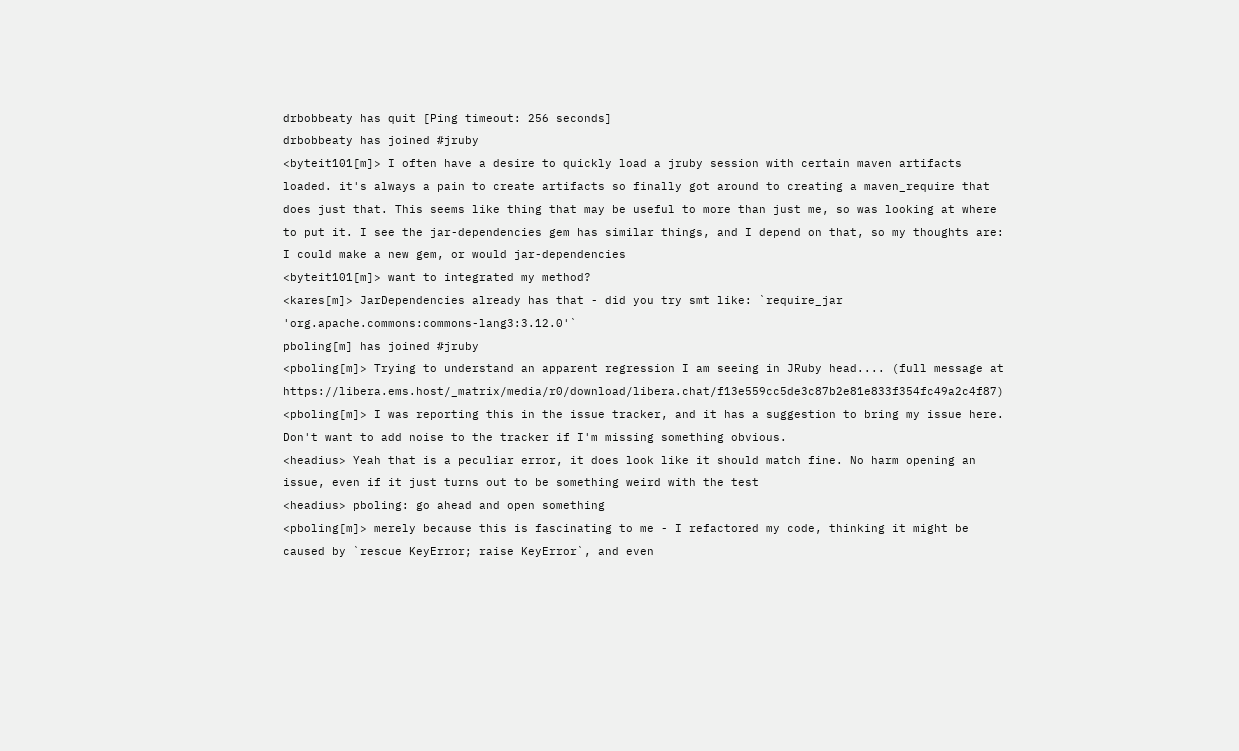drbobbeaty has quit [Ping timeout: 256 seconds]
drbobbeaty has joined #jruby
<byteit101[m]> I often have a desire to quickly load a jruby session with certain maven artifacts loaded. it's always a pain to create artifacts so finally got around to creating a maven_require that does just that. This seems like thing that may be useful to more than just me, so was looking at where to put it. I see the jar-dependencies gem has similar things, and I depend on that, so my thoughts are: I could make a new gem, or would jar-dependencies
<byteit101[m]> want to integrated my method?
<kares[m]> JarDependencies already has that - did you try smt like: `require_jar 'org.apache.commons:commons-lang3:3.12.0'`
pboling[m] has joined #jruby
<pboling[m]> Trying to understand an apparent regression I am seeing in JRuby head.... (full message at https://libera.ems.host/_matrix/media/r0/download/libera.chat/f13e559cc5de3c87b2e81e833f354fc49a2c4f87)
<pboling[m]> I was reporting this in the issue tracker, and it has a suggestion to bring my issue here. Don't want to add noise to the tracker if I'm missing something obvious.
<headius> Yeah that is a peculiar error, it does look like it should match fine. No harm opening an issue, even if it just turns out to be something weird with the test
<headius> pboling: go ahead and open something
<pboling[m]> merely because this is fascinating to me - I refactored my code, thinking it might be caused by `rescue KeyError; raise KeyError`, and even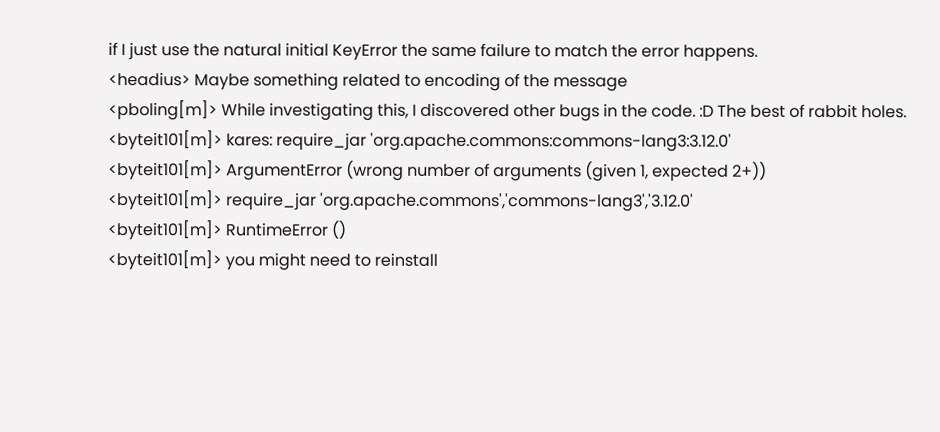if I just use the natural initial KeyError the same failure to match the error happens.
<headius> Maybe something related to encoding of the message
<pboling[m]> While investigating this, I discovered other bugs in the code. :D The best of rabbit holes.
<byteit101[m]> kares: require_jar 'org.apache.commons:commons-lang3:3.12.0'
<byteit101[m]> ArgumentError (wrong number of arguments (given 1, expected 2+))
<byteit101[m]> require_jar 'org.apache.commons','commons-lang3','3.12.0'
<byteit101[m]> RuntimeError ()
<byteit101[m]> you might need to reinstall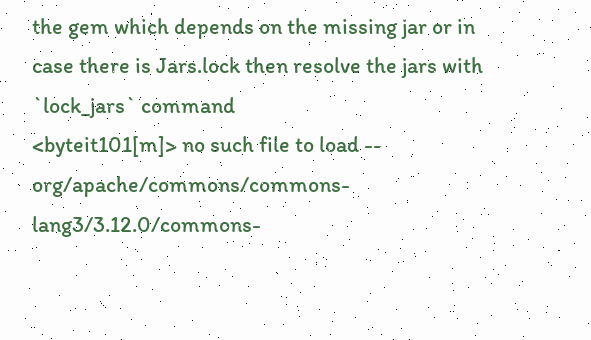the gem which depends on the missing jar or in case there is Jars.lock then resolve the jars with `lock_jars` command
<byteit101[m]> no such file to load -- org/apache/commons/commons-lang3/3.12.0/commons-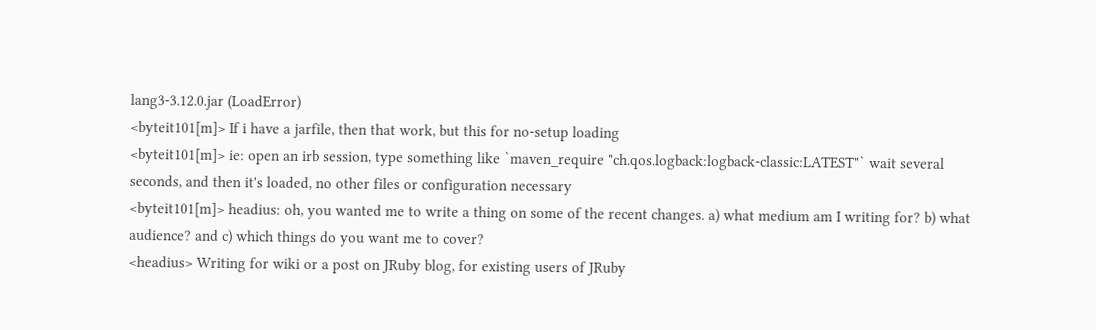lang3-3.12.0.jar (LoadError)
<byteit101[m]> If i have a jarfile, then that work, but this for no-setup loading
<byteit101[m]> ie: open an irb session, type something like `maven_require "ch.qos.logback:logback-classic:LATEST"` wait several seconds, and then it's loaded, no other files or configuration necessary
<byteit101[m]> headius: oh, you wanted me to write a thing on some of the recent changes. a) what medium am I writing for? b) what audience? and c) which things do you want me to cover?
<headius> Writing for wiki or a post on JRuby blog, for existing users of JRuby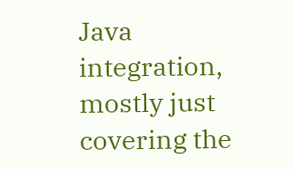Java integration, mostly just covering the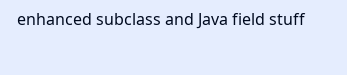enhanced subclass and Java field stuff